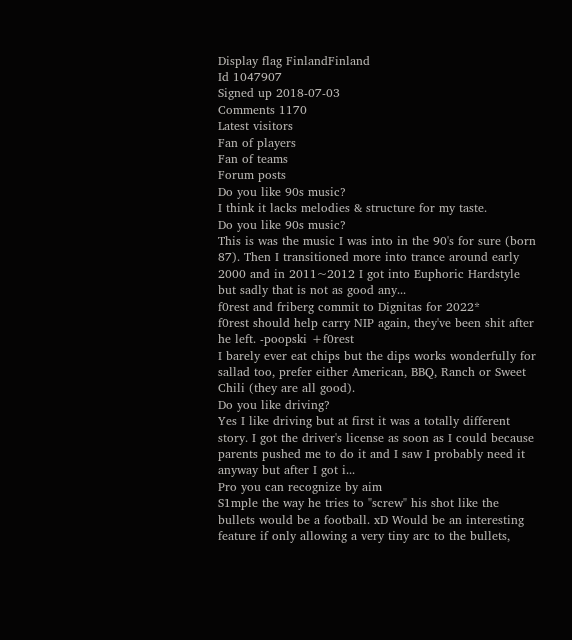Display flag FinlandFinland
Id 1047907
Signed up 2018-07-03
Comments 1170
Latest visitors
Fan of players
Fan of teams
Forum posts
Do you like 90s music?
I think it lacks melodies & structure for my taste.
Do you like 90s music?
This is was the music I was into in the 90's for sure (born 87). Then I transitioned more into trance around early 2000 and in 2011~2012 I got into Euphoric Hardstyle but sadly that is not as good any...
f0rest and friberg commit to Dignitas for 2022*
f0rest should help carry NIP again, they've been shit after he left. -poopski +f0rest
I barely ever eat chips but the dips works wonderfully for sallad too, prefer either American, BBQ, Ranch or Sweet Chili (they are all good).
Do you like driving?
Yes I like driving but at first it was a totally different story. I got the driver's license as soon as I could because parents pushed me to do it and I saw I probably need it anyway but after I got i...
Pro you can recognize by aim
S1mple the way he tries to "screw" his shot like the bullets would be a football. xD Would be an interesting feature if only allowing a very tiny arc to the bullets,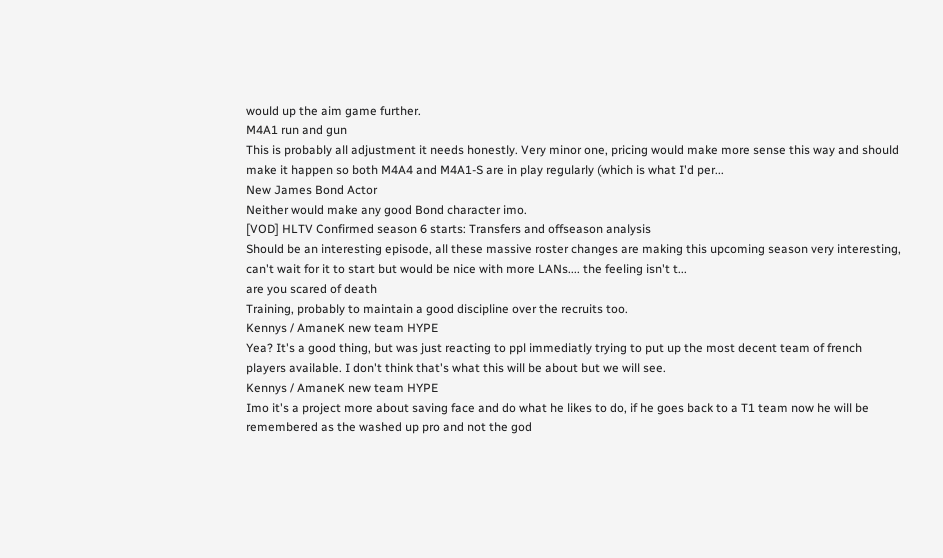would up the aim game further.
M4A1 run and gun
This is probably all adjustment it needs honestly. Very minor one, pricing would make more sense this way and should make it happen so both M4A4 and M4A1-S are in play regularly (which is what I'd per...
New James Bond Actor
Neither would make any good Bond character imo.
[VOD] HLTV Confirmed season 6 starts: Transfers and offseason analysis
Should be an interesting episode, all these massive roster changes are making this upcoming season very interesting, can't wait for it to start but would be nice with more LANs.... the feeling isn't t...
are you scared of death
Training, probably to maintain a good discipline over the recruits too.
Kennys / AmaneK new team HYPE
Yea? It's a good thing, but was just reacting to ppl immediatly trying to put up the most decent team of french players available. I don't think that's what this will be about but we will see.
Kennys / AmaneK new team HYPE
Imo it's a project more about saving face and do what he likes to do, if he goes back to a T1 team now he will be remembered as the washed up pro and not the god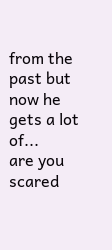from the past but now he gets a lot of...
are you scared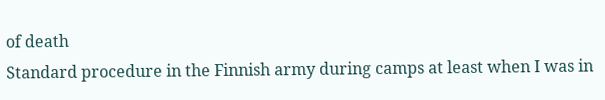of death
Standard procedure in the Finnish army during camps at least when I was in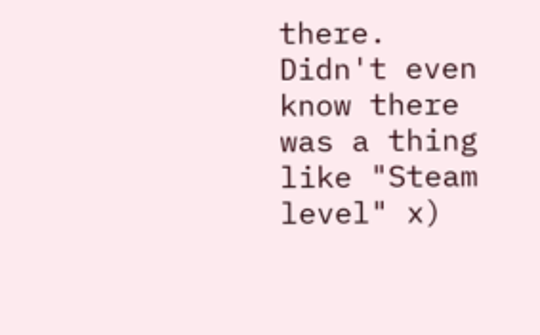there.
Didn't even know there was a thing like "Steam level" x)